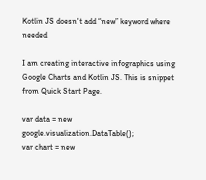Kotlin JS doesn't add “new” keyword where needed

I am creating interactive infographics using Google Charts and Kotlin JS. This is snippet from Quick Start Page.

var data = new google.visualization.DataTable();
var chart = new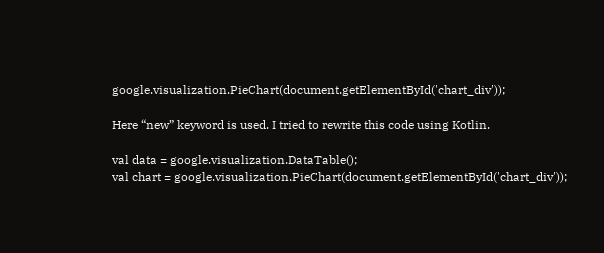google.visualization.PieChart(document.getElementById('chart_div'));

Here “new” keyword is used. I tried to rewrite this code using Kotlin.

val data = google.visualization.DataTable();
val chart = google.visualization.PieChart(document.getElementById('chart_div'));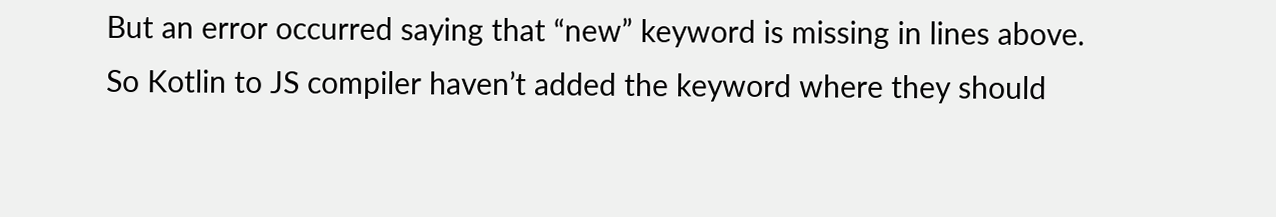But an error occurred saying that “new” keyword is missing in lines above. So Kotlin to JS compiler haven’t added the keyword where they should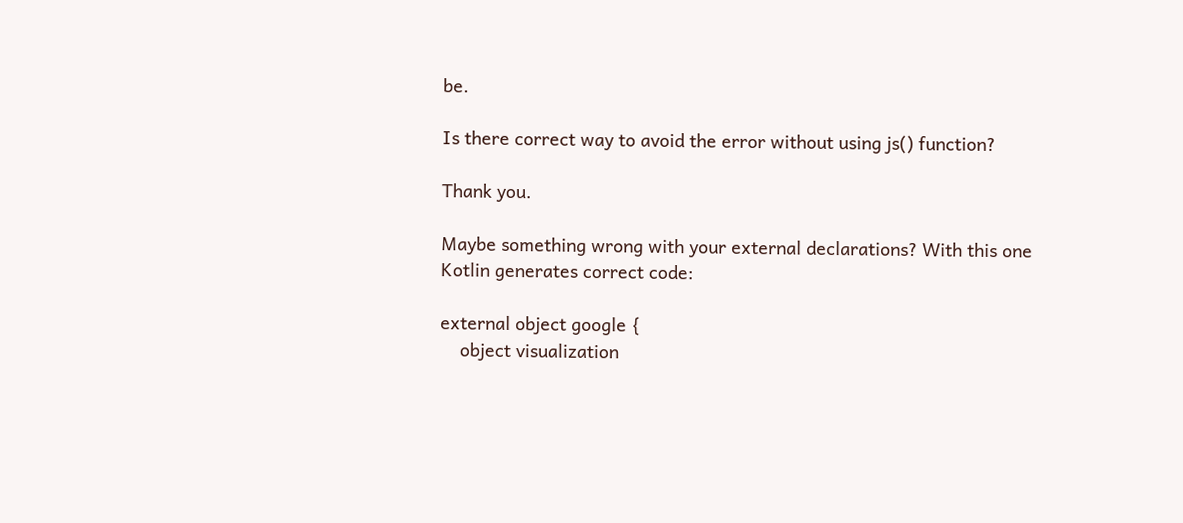be.

Is there correct way to avoid the error without using js() function?

Thank you.

Maybe something wrong with your external declarations? With this one Kotlin generates correct code:

external object google {
    object visualization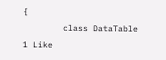{
        class DataTable
1 Like